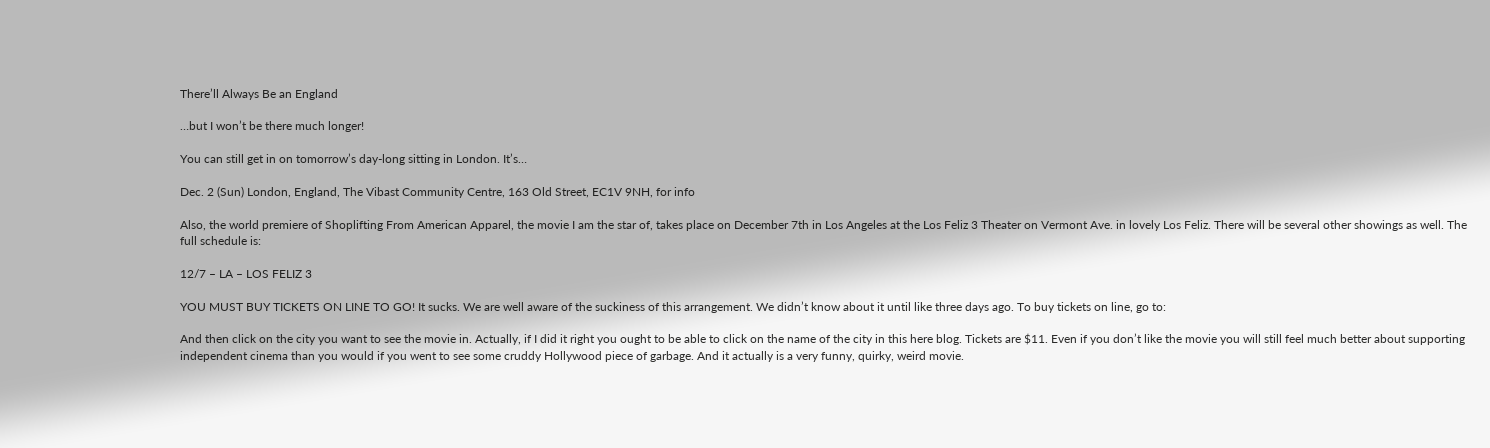There’ll Always Be an England

…but I won’t be there much longer!

You can still get in on tomorrow’s day-long sitting in London. It’s…

Dec. 2 (Sun) London, England, The Vibast Community Centre, 163 Old Street, EC1V 9NH, for info

Also, the world premiere of Shoplifting From American Apparel, the movie I am the star of, takes place on December 7th in Los Angeles at the Los Feliz 3 Theater on Vermont Ave. in lovely Los Feliz. There will be several other showings as well. The full schedule is:

12/7 – LA – LOS FELIZ 3

YOU MUST BUY TICKETS ON LINE TO GO! It sucks. We are well aware of the suckiness of this arrangement. We didn’t know about it until like three days ago. To buy tickets on line, go to:

And then click on the city you want to see the movie in. Actually, if I did it right you ought to be able to click on the name of the city in this here blog. Tickets are $11. Even if you don’t like the movie you will still feel much better about supporting independent cinema than you would if you went to see some cruddy Hollywood piece of garbage. And it actually is a very funny, quirky, weird movie.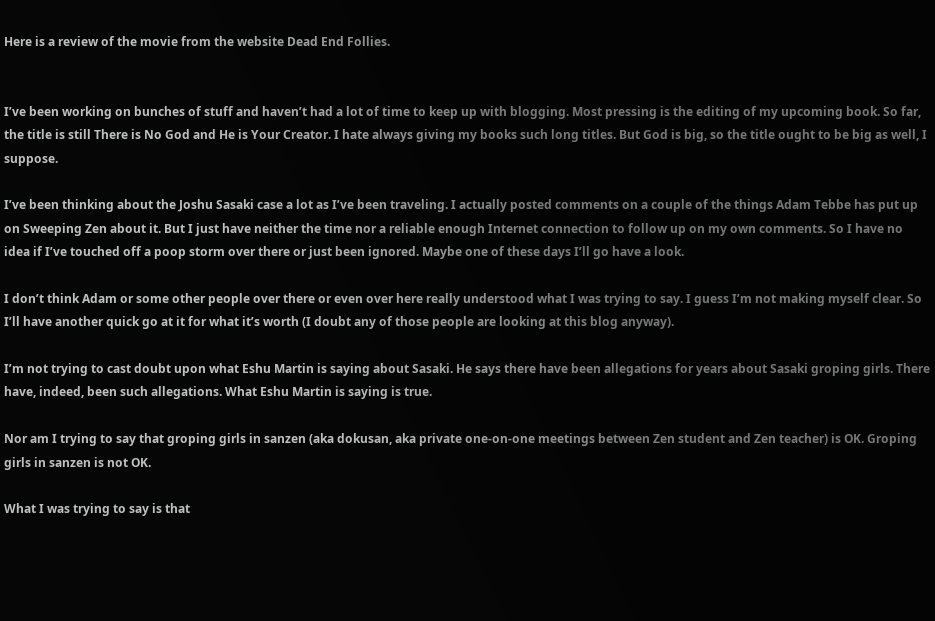Here is a review of the movie from the website Dead End Follies.


I’ve been working on bunches of stuff and haven’t had a lot of time to keep up with blogging. Most pressing is the editing of my upcoming book. So far, the title is still There is No God and He is Your Creator. I hate always giving my books such long titles. But God is big, so the title ought to be big as well, I suppose.

I’ve been thinking about the Joshu Sasaki case a lot as I’ve been traveling. I actually posted comments on a couple of the things Adam Tebbe has put up on Sweeping Zen about it. But I just have neither the time nor a reliable enough Internet connection to follow up on my own comments. So I have no idea if I’ve touched off a poop storm over there or just been ignored. Maybe one of these days I’ll go have a look.

I don’t think Adam or some other people over there or even over here really understood what I was trying to say. I guess I’m not making myself clear. So I’ll have another quick go at it for what it’s worth (I doubt any of those people are looking at this blog anyway).

I’m not trying to cast doubt upon what Eshu Martin is saying about Sasaki. He says there have been allegations for years about Sasaki groping girls. There have, indeed, been such allegations. What Eshu Martin is saying is true.

Nor am I trying to say that groping girls in sanzen (aka dokusan, aka private one-on-one meetings between Zen student and Zen teacher) is OK. Groping girls in sanzen is not OK.

What I was trying to say is that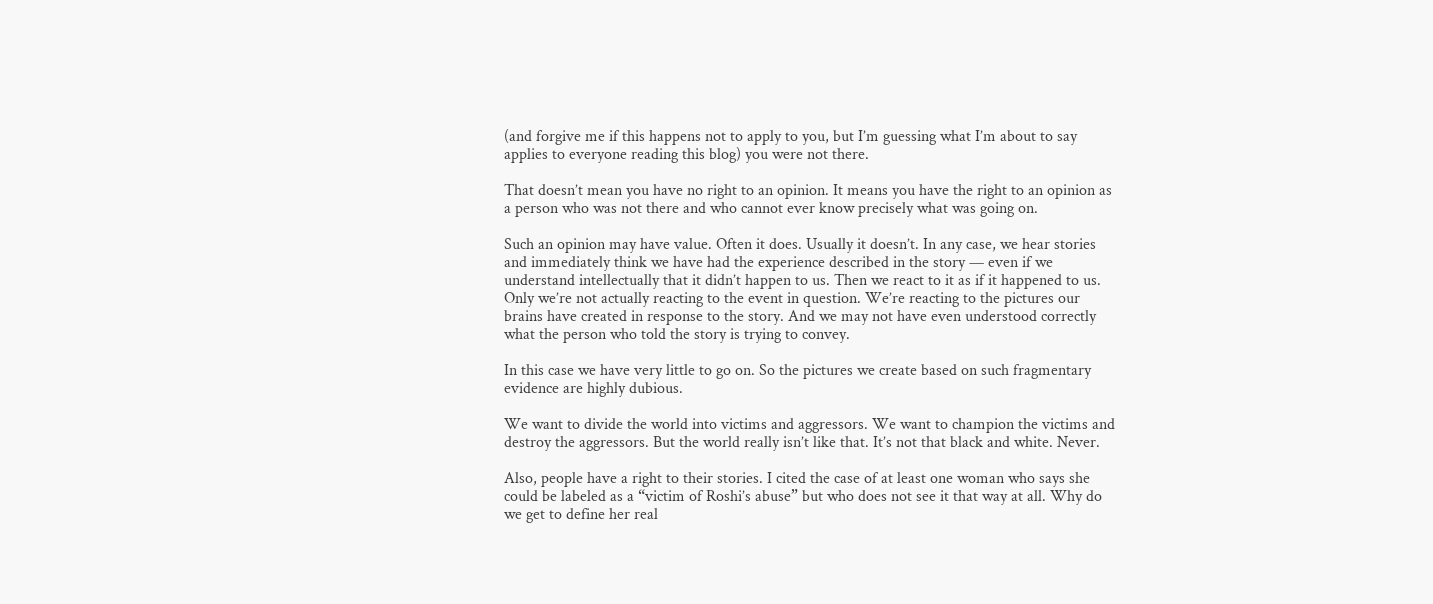(and forgive me if this happens not to apply to you, but I’m guessing what I’m about to say applies to everyone reading this blog) you were not there.

That doesn’t mean you have no right to an opinion. It means you have the right to an opinion as a person who was not there and who cannot ever know precisely what was going on.

Such an opinion may have value. Often it does. Usually it doesn’t. In any case, we hear stories and immediately think we have had the experience described in the story — even if we understand intellectually that it didn’t happen to us. Then we react to it as if it happened to us. Only we’re not actually reacting to the event in question. We’re reacting to the pictures our brains have created in response to the story. And we may not have even understood correctly what the person who told the story is trying to convey.

In this case we have very little to go on. So the pictures we create based on such fragmentary evidence are highly dubious.

We want to divide the world into victims and aggressors. We want to champion the victims and destroy the aggressors. But the world really isn’t like that. It’s not that black and white. Never.

Also, people have a right to their stories. I cited the case of at least one woman who says she could be labeled as a “victim of Roshi’s abuse” but who does not see it that way at all. Why do we get to define her real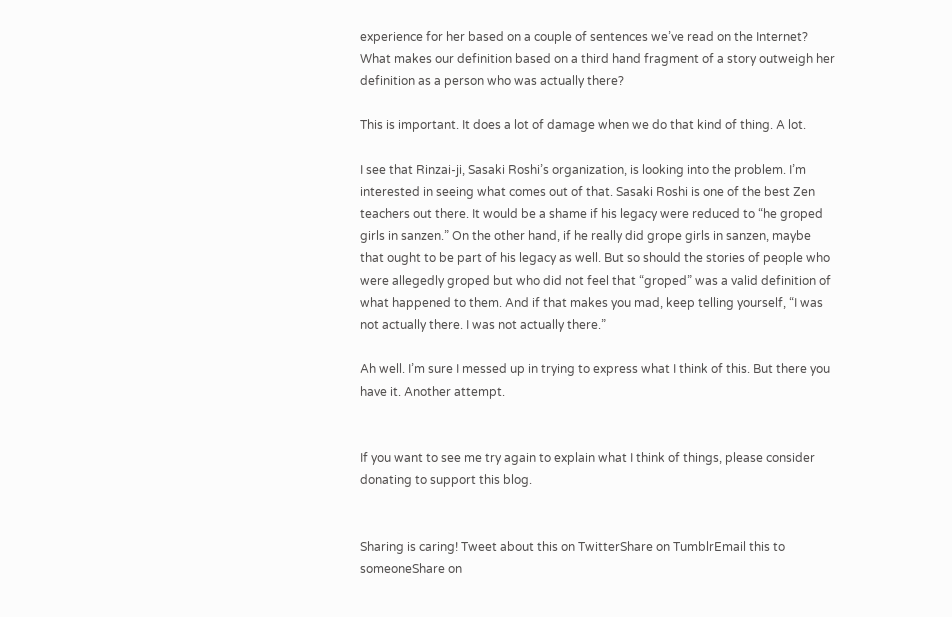experience for her based on a couple of sentences we’ve read on the Internet? What makes our definition based on a third hand fragment of a story outweigh her definition as a person who was actually there?

This is important. It does a lot of damage when we do that kind of thing. A lot.

I see that Rinzai-ji, Sasaki Roshi’s organization, is looking into the problem. I’m interested in seeing what comes out of that. Sasaki Roshi is one of the best Zen teachers out there. It would be a shame if his legacy were reduced to “he groped girls in sanzen.” On the other hand, if he really did grope girls in sanzen, maybe that ought to be part of his legacy as well. But so should the stories of people who were allegedly groped but who did not feel that “groped” was a valid definition of what happened to them. And if that makes you mad, keep telling yourself, “I was not actually there. I was not actually there.”

Ah well. I’m sure I messed up in trying to express what I think of this. But there you have it. Another attempt.


If you want to see me try again to explain what I think of things, please consider donating to support this blog.


Sharing is caring! Tweet about this on TwitterShare on TumblrEmail this to someoneShare on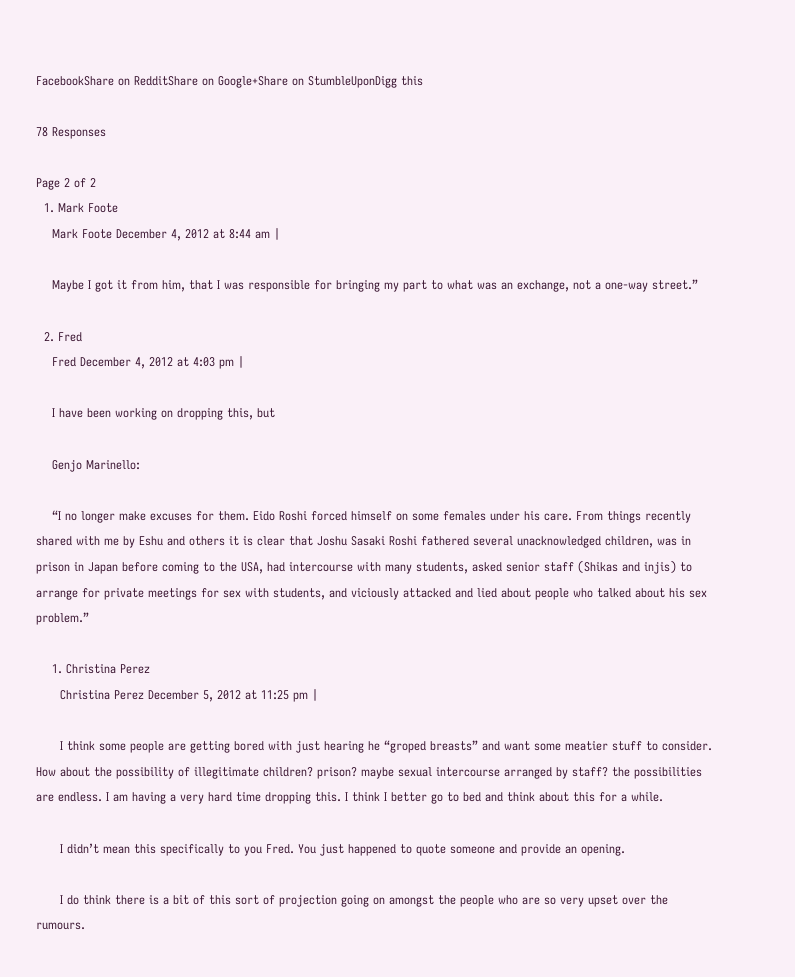FacebookShare on RedditShare on Google+Share on StumbleUponDigg this

78 Responses

Page 2 of 2
  1. Mark Foote
    Mark Foote December 4, 2012 at 8:44 am |

    Maybe I got it from him, that I was responsible for bringing my part to what was an exchange, not a one-way street.”

  2. Fred
    Fred December 4, 2012 at 4:03 pm |

    I have been working on dropping this, but

    Genjo Marinello:

    “I no longer make excuses for them. Eido Roshi forced himself on some females under his care. From things recently shared with me by Eshu and others it is clear that Joshu Sasaki Roshi fathered several unacknowledged children, was in prison in Japan before coming to the USA, had intercourse with many students, asked senior staff (Shikas and injis) to arrange for private meetings for sex with students, and viciously attacked and lied about people who talked about his sex problem.”

    1. Christina Perez
      Christina Perez December 5, 2012 at 11:25 pm |

      I think some people are getting bored with just hearing he “groped breasts” and want some meatier stuff to consider. How about the possibility of illegitimate children? prison? maybe sexual intercourse arranged by staff? the possibilities are endless. I am having a very hard time dropping this. I think I better go to bed and think about this for a while.

      I didn’t mean this specifically to you Fred. You just happened to quote someone and provide an opening.

      I do think there is a bit of this sort of projection going on amongst the people who are so very upset over the rumours.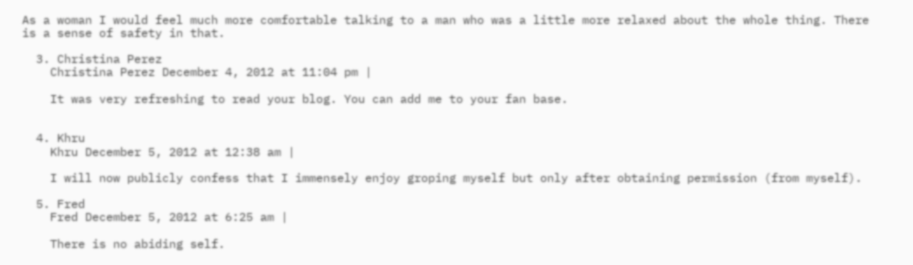As a woman I would feel much more comfortable talking to a man who was a little more relaxed about the whole thing. There is a sense of safety in that.

  3. Christina Perez
    Christina Perez December 4, 2012 at 11:04 pm |

    It was very refreshing to read your blog. You can add me to your fan base.


  4. Khru
    Khru December 5, 2012 at 12:38 am |

    I will now publicly confess that I immensely enjoy groping myself but only after obtaining permission (from myself).

  5. Fred
    Fred December 5, 2012 at 6:25 am |

    There is no abiding self.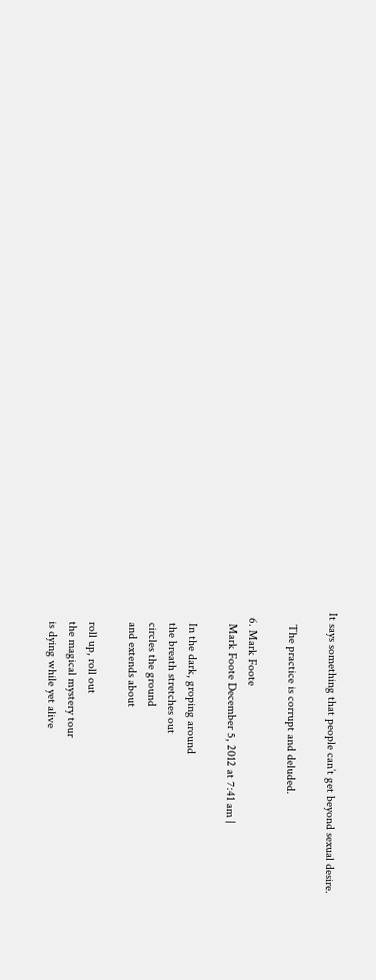It says something that people can’t get beyond sexual desire.

    The practice is corrupt and deluded.

  6. Mark Foote
    Mark Foote December 5, 2012 at 7:41 am |

    In the dark, groping around
    the breath stretches out
    circles the ground
    and extends about

    roll up, roll out
    the magical mystery tour
    is dying while yet alive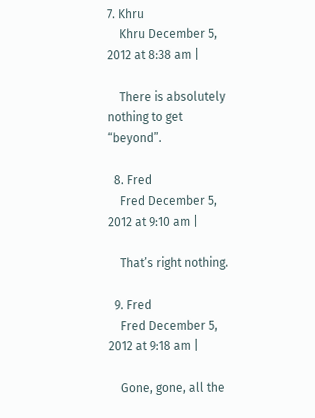7. Khru
    Khru December 5, 2012 at 8:38 am |

    There is absolutely nothing to get “beyond”.

  8. Fred
    Fred December 5, 2012 at 9:10 am |

    That’s right nothing.

  9. Fred
    Fred December 5, 2012 at 9:18 am |

    Gone, gone, all the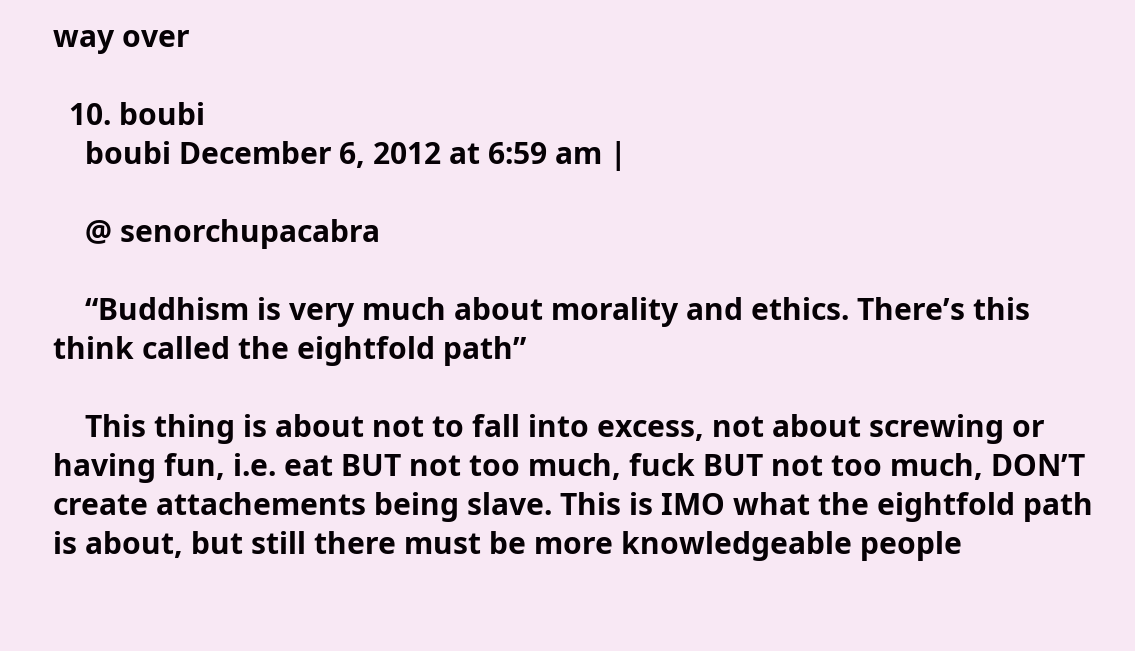way over

  10. boubi
    boubi December 6, 2012 at 6:59 am |

    @ senorchupacabra

    “Buddhism is very much about morality and ethics. There’s this think called the eightfold path”

    This thing is about not to fall into excess, not about screwing or having fun, i.e. eat BUT not too much, fuck BUT not too much, DON’T create attachements being slave. This is IMO what the eightfold path is about, but still there must be more knowledgeable people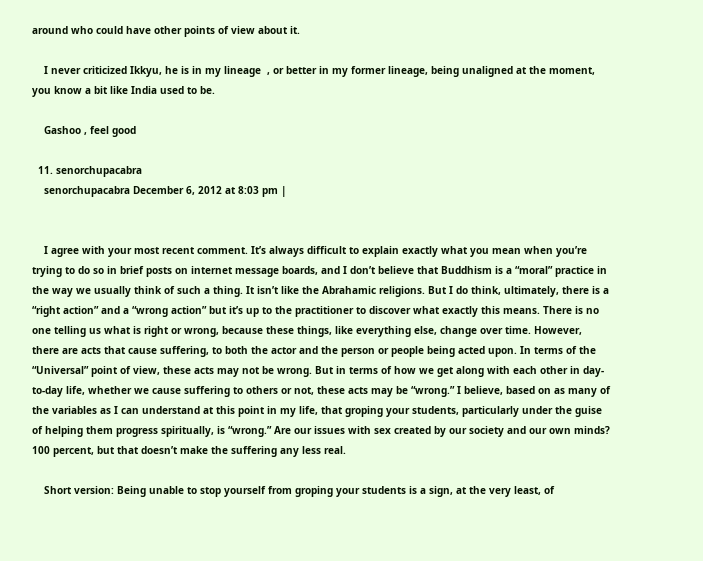around who could have other points of view about it.

    I never criticized Ikkyu, he is in my lineage  , or better in my former lineage, being unaligned at the moment, you know a bit like India used to be.

    Gashoo , feel good

  11. senorchupacabra
    senorchupacabra December 6, 2012 at 8:03 pm |


    I agree with your most recent comment. It’s always difficult to explain exactly what you mean when you’re trying to do so in brief posts on internet message boards, and I don’t believe that Buddhism is a “moral” practice in the way we usually think of such a thing. It isn’t like the Abrahamic religions. But I do think, ultimately, there is a “right action” and a “wrong action” but it’s up to the practitioner to discover what exactly this means. There is no one telling us what is right or wrong, because these things, like everything else, change over time. However, there are acts that cause suffering, to both the actor and the person or people being acted upon. In terms of the “Universal” point of view, these acts may not be wrong. But in terms of how we get along with each other in day-to-day life, whether we cause suffering to others or not, these acts may be “wrong.” I believe, based on as many of the variables as I can understand at this point in my life, that groping your students, particularly under the guise of helping them progress spiritually, is “wrong.” Are our issues with sex created by our society and our own minds? 100 percent, but that doesn’t make the suffering any less real.

    Short version: Being unable to stop yourself from groping your students is a sign, at the very least, of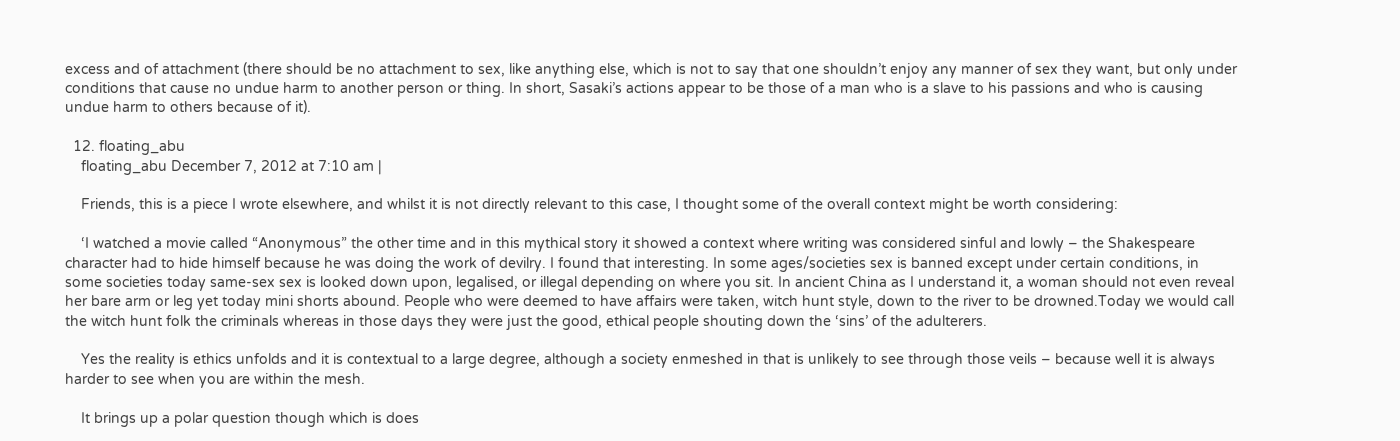excess and of attachment (there should be no attachment to sex, like anything else, which is not to say that one shouldn’t enjoy any manner of sex they want, but only under conditions that cause no undue harm to another person or thing. In short, Sasaki’s actions appear to be those of a man who is a slave to his passions and who is causing undue harm to others because of it).

  12. floating_abu
    floating_abu December 7, 2012 at 7:10 am |

    Friends, this is a piece I wrote elsewhere, and whilst it is not directly relevant to this case, I thought some of the overall context might be worth considering:

    ‘I watched a movie called “Anonymous” the other time and in this mythical story it showed a context where writing was considered sinful and lowly – the Shakespeare character had to hide himself because he was doing the work of devilry. I found that interesting. In some ages/societies sex is banned except under certain conditions, in some societies today same-sex sex is looked down upon, legalised, or illegal depending on where you sit. In ancient China as I understand it, a woman should not even reveal her bare arm or leg yet today mini shorts abound. People who were deemed to have affairs were taken, witch hunt style, down to the river to be drowned.Today we would call the witch hunt folk the criminals whereas in those days they were just the good, ethical people shouting down the ‘sins’ of the adulterers.

    Yes the reality is ethics unfolds and it is contextual to a large degree, although a society enmeshed in that is unlikely to see through those veils – because well it is always harder to see when you are within the mesh.

    It brings up a polar question though which is does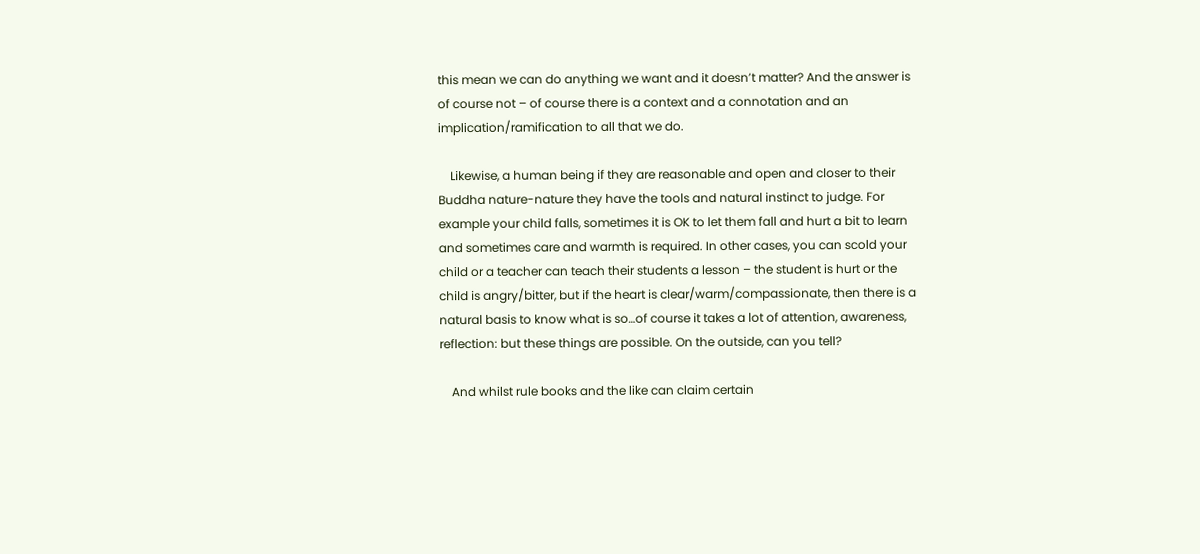this mean we can do anything we want and it doesn’t matter? And the answer is of course not – of course there is a context and a connotation and an implication/ramification to all that we do.

    Likewise, a human being if they are reasonable and open and closer to their Buddha nature-nature they have the tools and natural instinct to judge. For example your child falls, sometimes it is OK to let them fall and hurt a bit to learn and sometimes care and warmth is required. In other cases, you can scold your child or a teacher can teach their students a lesson – the student is hurt or the child is angry/bitter, but if the heart is clear/warm/compassionate, then there is a natural basis to know what is so…of course it takes a lot of attention, awareness, reflection: but these things are possible. On the outside, can you tell?

    And whilst rule books and the like can claim certain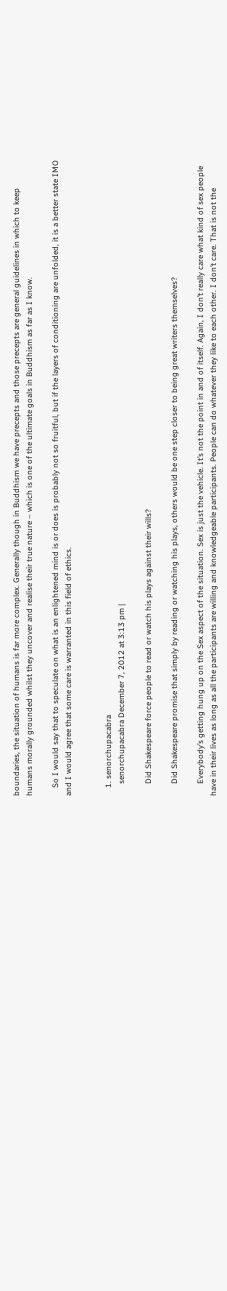boundaries, the situation of humans is far more complex. Generally though in Buddhism we have precepts and those precepts are general guidelines in which to keep humans morally grounded whilst they uncover and realise their true nature – which is one of the ultimate goals in Buddhism as far as I know.

    So I would say that to speculate on what is an enlightened mind is or does is probably not so fruitful, but if the layers of conditioning are unfolded, it is a better state IMO and I would agree that some care is warranted in this field of ethics.


    1. senorchupacabra
      senorchupacabra December 7, 2012 at 3:13 pm |

      Did Shakespeare force people to read or watch his plays against their wills?

      Did Shakespeare promise that simply by reading or watching his plays, others would be one step closer to being great writers themselves?

      Everybody’s getting hung up on the Sex aspect of the situation. Sex is just the vehicle. It’s not the point in and of itself. Again, I don’t really care what kind of sex people have in their lives as long as all the participants are willing and knowledgeable participants. People can do whatever they like to each other. I don’t care. That is not the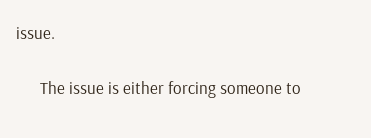issue.

      The issue is either forcing someone to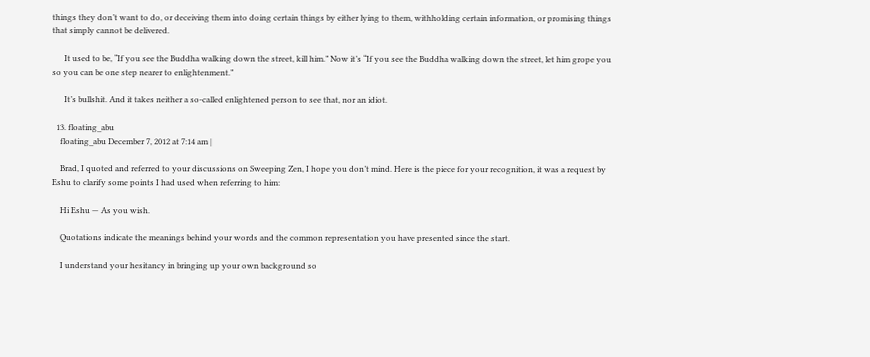things they don’t want to do, or deceiving them into doing certain things by either lying to them, withholding certain information, or promising things that simply cannot be delivered.

      It used to be, “If you see the Buddha walking down the street, kill him.” Now it’s “If you see the Buddha walking down the street, let him grope you so you can be one step nearer to enlightenment.”

      It’s bullshit. And it takes neither a so-called enlightened person to see that, nor an idiot.

  13. floating_abu
    floating_abu December 7, 2012 at 7:14 am |

    Brad, I quoted and referred to your discussions on Sweeping Zen, I hope you don’t mind. Here is the piece for your recognition, it was a request by Eshu to clarify some points I had used when referring to him:

    Hi Eshu — As you wish.

    Quotations indicate the meanings behind your words and the common representation you have presented since the start.

    I understand your hesitancy in bringing up your own background so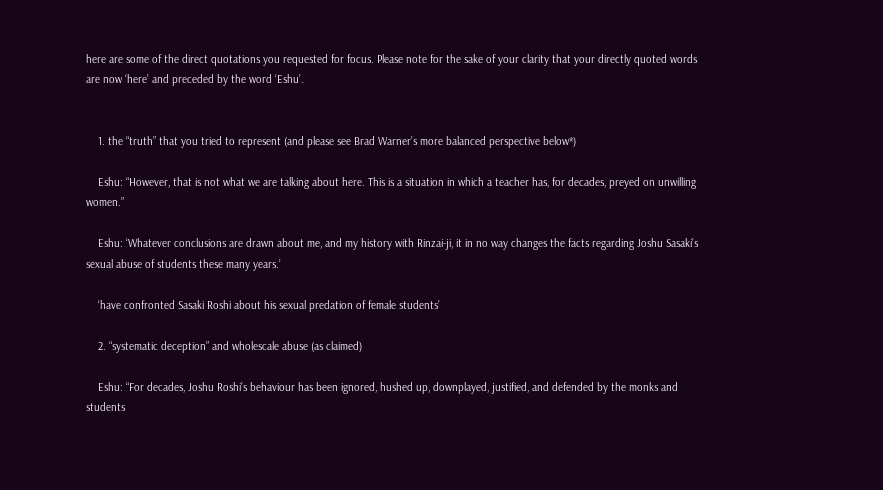here are some of the direct quotations you requested for focus. Please note for the sake of your clarity that your directly quoted words are now ‘here’ and preceded by the word ‘Eshu’.


    1. the “truth” that you tried to represent (and please see Brad Warner’s more balanced perspective below*)

    Eshu: “However, that is not what we are talking about here. This is a situation in which a teacher has, for decades, preyed on unwilling women.”

    Eshu: ‘Whatever conclusions are drawn about me, and my history with Rinzai-ji, it in no way changes the facts regarding Joshu Sasaki’s sexual abuse of students these many years.’

    ‘have confronted Sasaki Roshi about his sexual predation of female students’

    2. “systematic deception” and wholescale abuse (as claimed)

    Eshu: “For decades, Joshu Roshi’s behaviour has been ignored, hushed up, downplayed, justified, and defended by the monks and students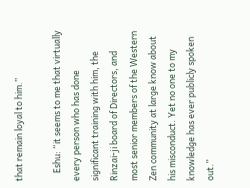that remain loyal to him.”

    Eshu: “it seems to me that virtually every person who has done significant training with him, the Rinzai-ji board of Directors, and most senior members of the Western Zen community at large know about his misconduct. Yet no one to my knowledge has ever publicly spoken out.”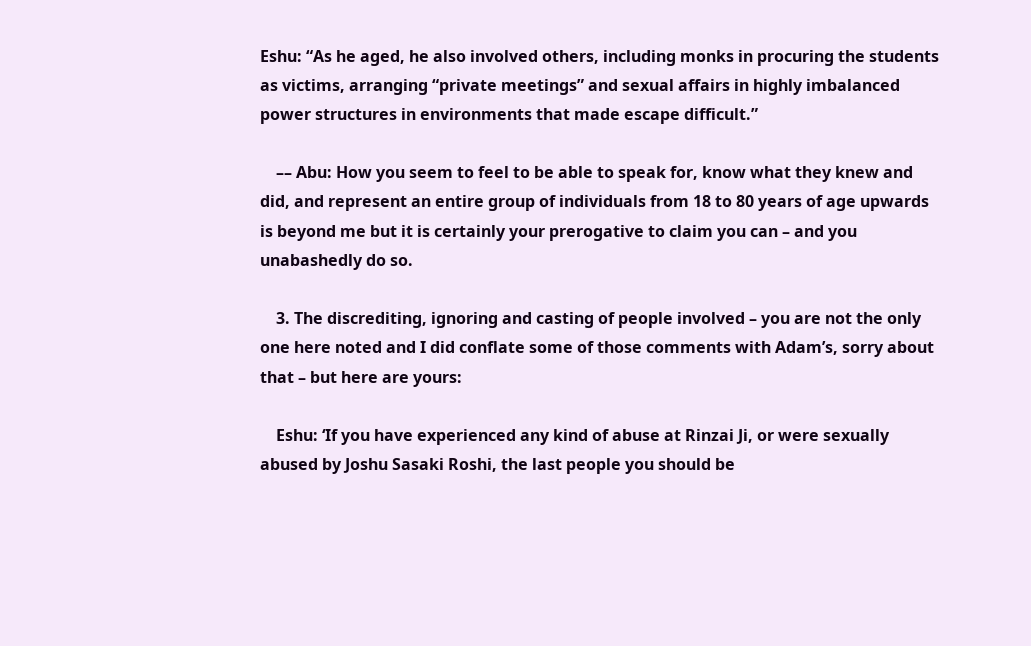Eshu: “As he aged, he also involved others, including monks in procuring the students as victims, arranging “private meetings” and sexual affairs in highly imbalanced power structures in environments that made escape difficult.”

    –– Abu: How you seem to feel to be able to speak for, know what they knew and did, and represent an entire group of individuals from 18 to 80 years of age upwards is beyond me but it is certainly your prerogative to claim you can – and you unabashedly do so.

    3. The discrediting, ignoring and casting of people involved – you are not the only one here noted and I did conflate some of those comments with Adam’s, sorry about that – but here are yours:

    Eshu: ‘If you have experienced any kind of abuse at Rinzai Ji, or were sexually abused by Joshu Sasaki Roshi, the last people you should be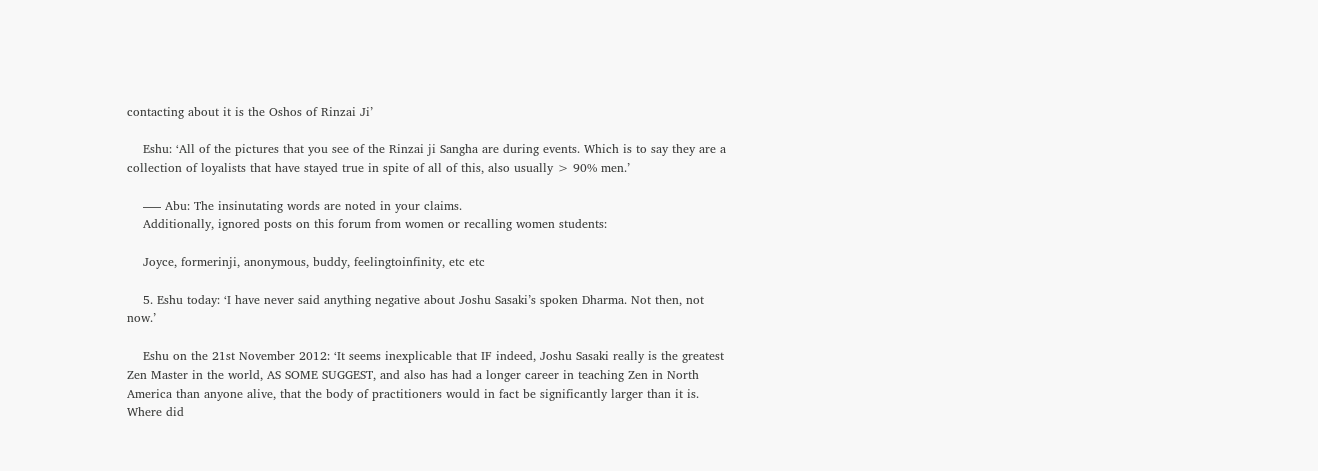contacting about it is the Oshos of Rinzai Ji’

    Eshu: ‘All of the pictures that you see of the Rinzai ji Sangha are during events. Which is to say they are a collection of loyalists that have stayed true in spite of all of this, also usually > 90% men.’

    —– Abu: The insinutating words are noted in your claims.
    Additionally, ignored posts on this forum from women or recalling women students:

    Joyce, formerinji, anonymous, buddy, feelingtoinfinity, etc etc

    5. Eshu today: ‘I have never said anything negative about Joshu Sasaki’s spoken Dharma. Not then, not now.’

    Eshu on the 21st November 2012: ‘It seems inexplicable that IF indeed, Joshu Sasaki really is the greatest Zen Master in the world, AS SOME SUGGEST, and also has had a longer career in teaching Zen in North America than anyone alive, that the body of practitioners would in fact be significantly larger than it is. Where did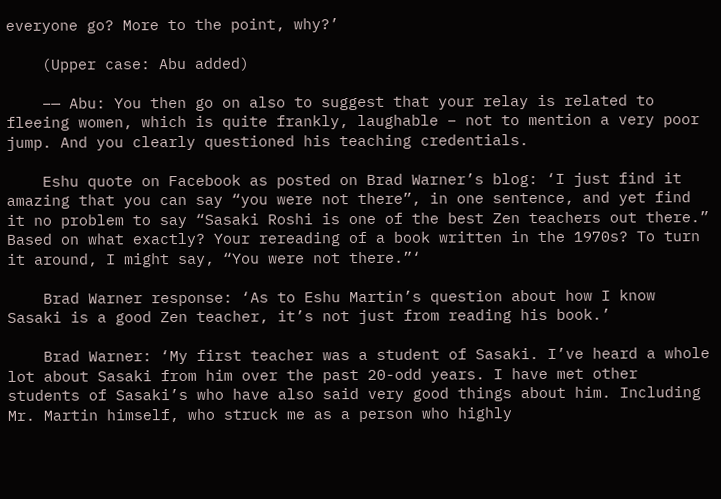everyone go? More to the point, why?’

    (Upper case: Abu added)

    –— Abu: You then go on also to suggest that your relay is related to fleeing women, which is quite frankly, laughable – not to mention a very poor jump. And you clearly questioned his teaching credentials.

    Eshu quote on Facebook as posted on Brad Warner’s blog: ‘I just find it amazing that you can say “you were not there”, in one sentence, and yet find it no problem to say “Sasaki Roshi is one of the best Zen teachers out there.” Based on what exactly? Your rereading of a book written in the 1970s? To turn it around, I might say, “You were not there.”‘

    Brad Warner response: ‘As to Eshu Martin’s question about how I know Sasaki is a good Zen teacher, it’s not just from reading his book.’

    Brad Warner: ‘My first teacher was a student of Sasaki. I’ve heard a whole lot about Sasaki from him over the past 20-odd years. I have met other students of Sasaki’s who have also said very good things about him. Including Mr. Martin himself, who struck me as a person who highly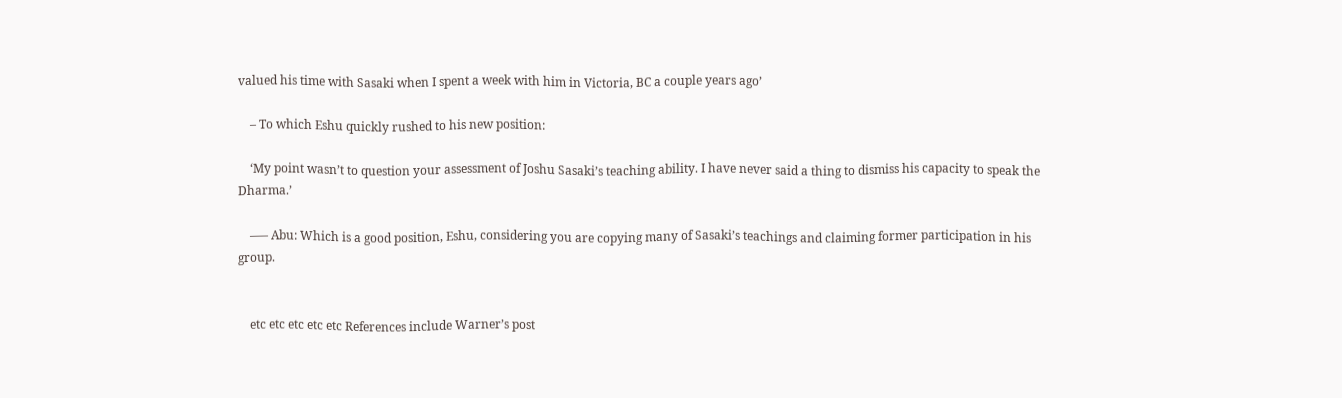valued his time with Sasaki when I spent a week with him in Victoria, BC a couple years ago’

    – To which Eshu quickly rushed to his new position:

    ‘My point wasn’t to question your assessment of Joshu Sasaki’s teaching ability. I have never said a thing to dismiss his capacity to speak the Dharma.’

    —– Abu: Which is a good position, Eshu, considering you are copying many of Sasaki’s teachings and claiming former participation in his group.


    etc etc etc etc etc References include Warner’s post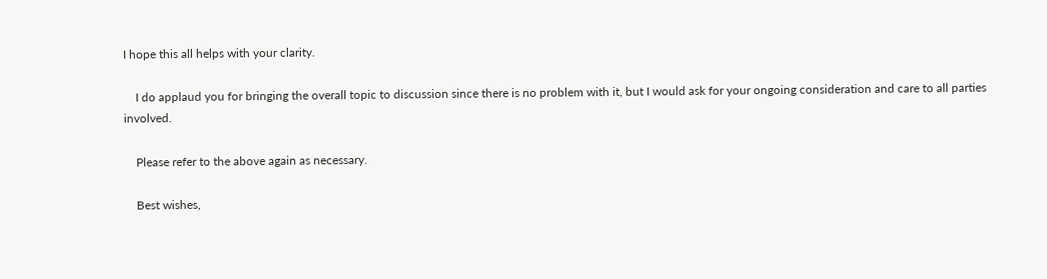I hope this all helps with your clarity.

    I do applaud you for bringing the overall topic to discussion since there is no problem with it, but I would ask for your ongoing consideration and care to all parties involved.

    Please refer to the above again as necessary.

    Best wishes,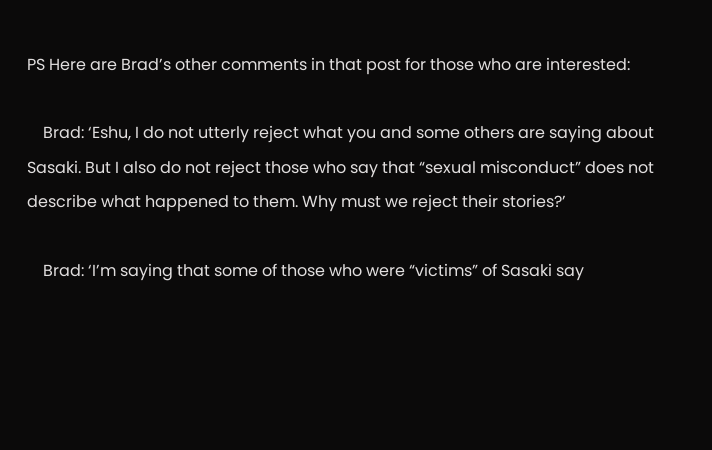PS Here are Brad’s other comments in that post for those who are interested:

    Brad: ‘Eshu, I do not utterly reject what you and some others are saying about Sasaki. But I also do not reject those who say that “sexual misconduct” does not describe what happened to them. Why must we reject their stories?’

    Brad: ‘I’m saying that some of those who were “victims” of Sasaki say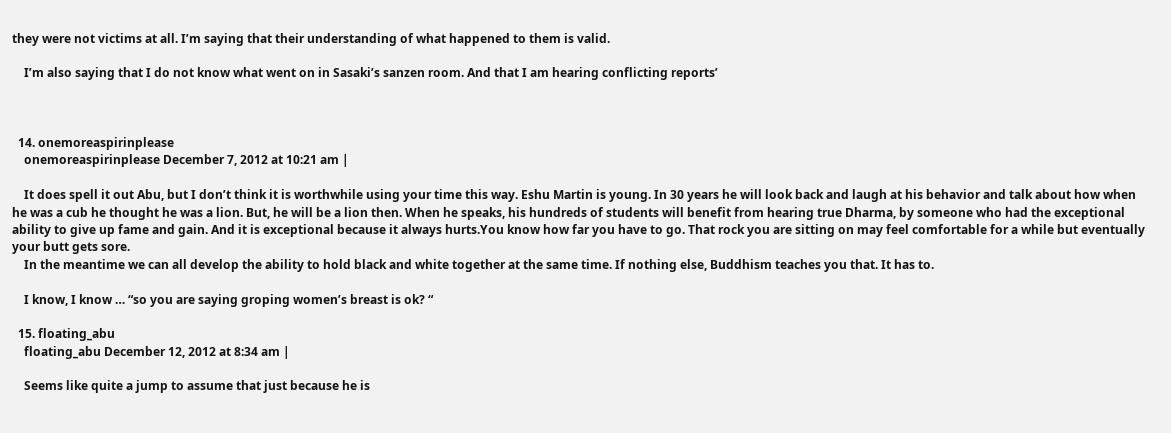they were not victims at all. I’m saying that their understanding of what happened to them is valid.

    I’m also saying that I do not know what went on in Sasaki’s sanzen room. And that I am hearing conflicting reports’



  14. onemoreaspirinplease
    onemoreaspirinplease December 7, 2012 at 10:21 am |

    It does spell it out Abu, but I don’t think it is worthwhile using your time this way. Eshu Martin is young. In 30 years he will look back and laugh at his behavior and talk about how when he was a cub he thought he was a lion. But, he will be a lion then. When he speaks, his hundreds of students will benefit from hearing true Dharma, by someone who had the exceptional ability to give up fame and gain. And it is exceptional because it always hurts.You know how far you have to go. That rock you are sitting on may feel comfortable for a while but eventually your butt gets sore.
    In the meantime we can all develop the ability to hold black and white together at the same time. If nothing else, Buddhism teaches you that. It has to.

    I know, I know … “so you are saying groping women’s breast is ok? “

  15. floating_abu
    floating_abu December 12, 2012 at 8:34 am |

    Seems like quite a jump to assume that just because he is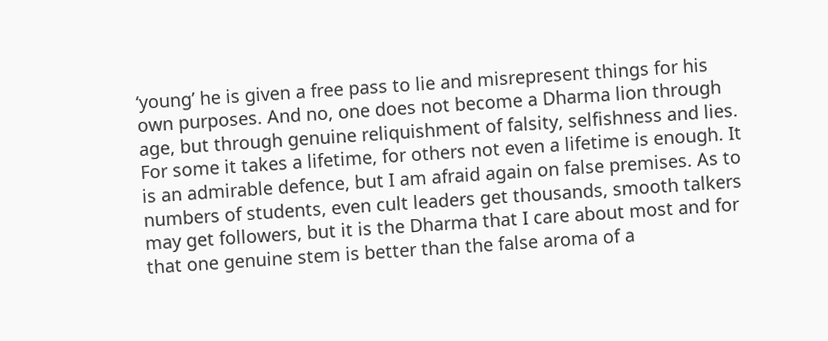‘young’ he is given a free pass to lie and misrepresent things for his own purposes. And no, one does not become a Dharma lion through age, but through genuine reliquishment of falsity, selfishness and lies. For some it takes a lifetime, for others not even a lifetime is enough. It is an admirable defence, but I am afraid again on false premises. As to numbers of students, even cult leaders get thousands, smooth talkers may get followers, but it is the Dharma that I care about most and for that one genuine stem is better than the false aroma of a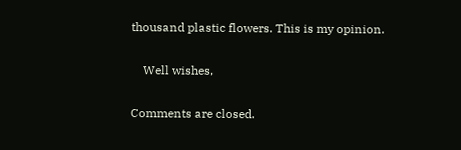thousand plastic flowers. This is my opinion.

    Well wishes,

Comments are closed.